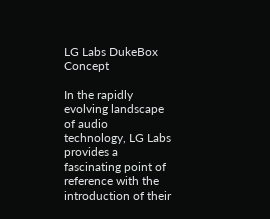LG Labs DukeBox Concept

In the rapidly evolving landscape of audio technology, LG Labs provides a fascinating point of reference with the introduction of their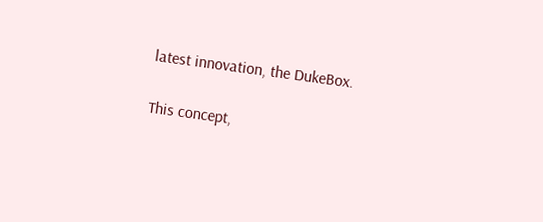latest innovation, the DukeBox.

This concept,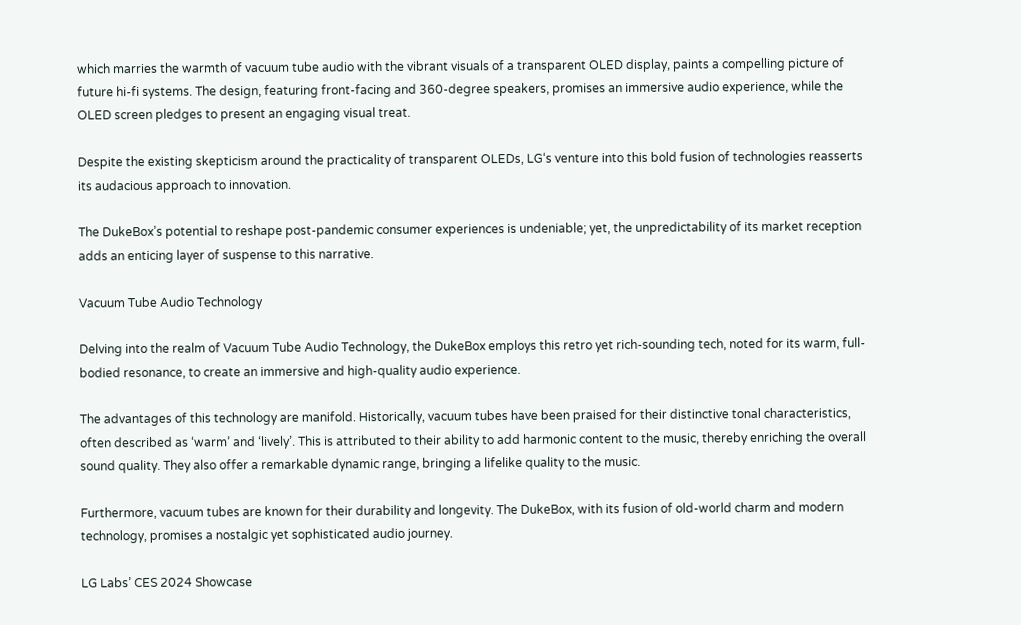which marries the warmth of vacuum tube audio with the vibrant visuals of a transparent OLED display, paints a compelling picture of future hi-fi systems. The design, featuring front-facing and 360-degree speakers, promises an immersive audio experience, while the OLED screen pledges to present an engaging visual treat.

Despite the existing skepticism around the practicality of transparent OLEDs, LG‘s venture into this bold fusion of technologies reasserts its audacious approach to innovation.

The DukeBox’s potential to reshape post-pandemic consumer experiences is undeniable; yet, the unpredictability of its market reception adds an enticing layer of suspense to this narrative.

Vacuum Tube Audio Technology

Delving into the realm of Vacuum Tube Audio Technology, the DukeBox employs this retro yet rich-sounding tech, noted for its warm, full-bodied resonance, to create an immersive and high-quality audio experience.

The advantages of this technology are manifold. Historically, vacuum tubes have been praised for their distinctive tonal characteristics, often described as ‘warm’ and ‘lively’. This is attributed to their ability to add harmonic content to the music, thereby enriching the overall sound quality. They also offer a remarkable dynamic range, bringing a lifelike quality to the music.

Furthermore, vacuum tubes are known for their durability and longevity. The DukeBox, with its fusion of old-world charm and modern technology, promises a nostalgic yet sophisticated audio journey.

LG Labs’ CES 2024 Showcase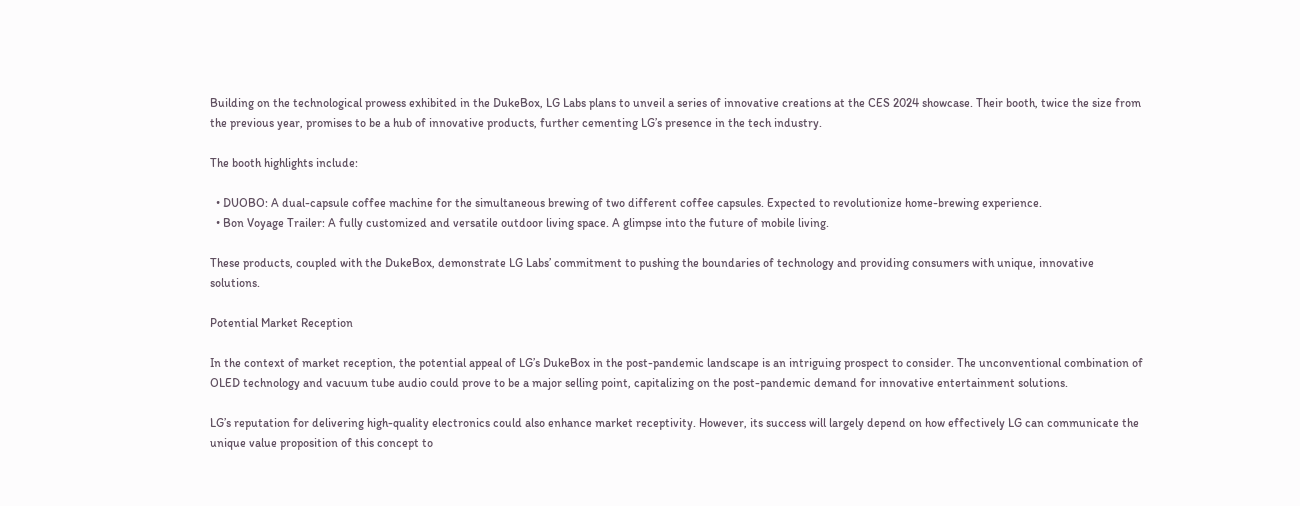Building on the technological prowess exhibited in the DukeBox, LG Labs plans to unveil a series of innovative creations at the CES 2024 showcase. Their booth, twice the size from the previous year, promises to be a hub of innovative products, further cementing LG’s presence in the tech industry.

The booth highlights include:

  • DUOBO: A dual-capsule coffee machine for the simultaneous brewing of two different coffee capsules. Expected to revolutionize home-brewing experience.
  • Bon Voyage Trailer: A fully customized and versatile outdoor living space. A glimpse into the future of mobile living.

These products, coupled with the DukeBox, demonstrate LG Labs’ commitment to pushing the boundaries of technology and providing consumers with unique, innovative solutions.

Potential Market Reception

In the context of market reception, the potential appeal of LG’s DukeBox in the post-pandemic landscape is an intriguing prospect to consider. The unconventional combination of OLED technology and vacuum tube audio could prove to be a major selling point, capitalizing on the post-pandemic demand for innovative entertainment solutions.

LG’s reputation for delivering high-quality electronics could also enhance market receptivity. However, its success will largely depend on how effectively LG can communicate the unique value proposition of this concept to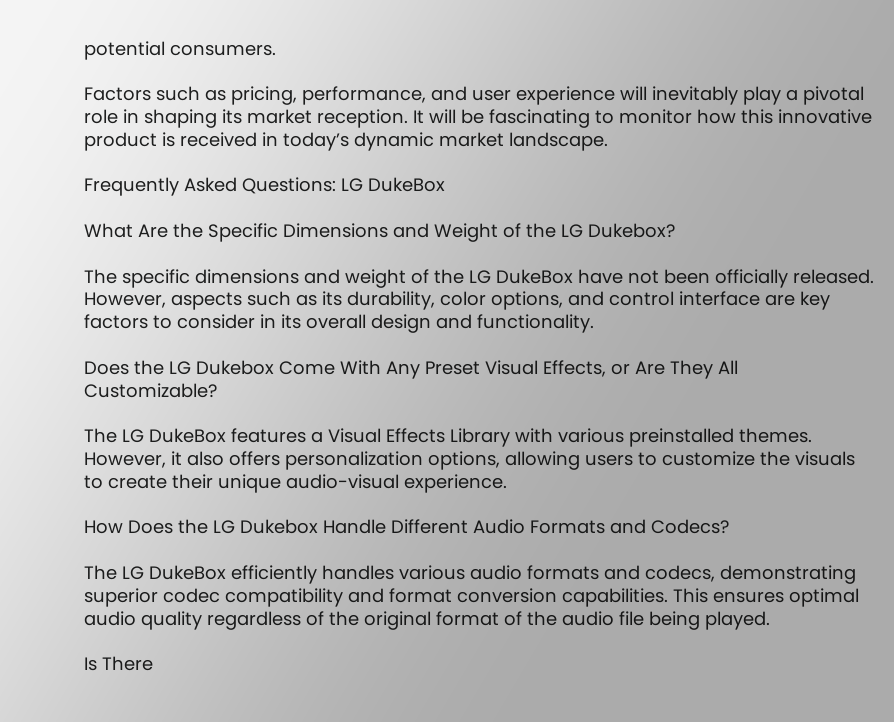potential consumers.

Factors such as pricing, performance, and user experience will inevitably play a pivotal role in shaping its market reception. It will be fascinating to monitor how this innovative product is received in today’s dynamic market landscape.

Frequently Asked Questions: LG DukeBox

What Are the Specific Dimensions and Weight of the LG Dukebox?

The specific dimensions and weight of the LG DukeBox have not been officially released. However, aspects such as its durability, color options, and control interface are key factors to consider in its overall design and functionality.

Does the LG Dukebox Come With Any Preset Visual Effects, or Are They All Customizable?

The LG DukeBox features a Visual Effects Library with various preinstalled themes. However, it also offers personalization options, allowing users to customize the visuals to create their unique audio-visual experience.

How Does the LG Dukebox Handle Different Audio Formats and Codecs?

The LG DukeBox efficiently handles various audio formats and codecs, demonstrating superior codec compatibility and format conversion capabilities. This ensures optimal audio quality regardless of the original format of the audio file being played.

Is There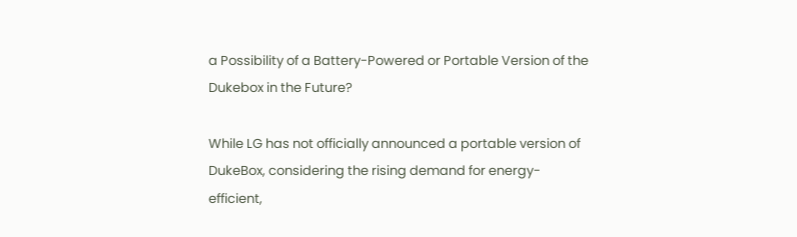a Possibility of a Battery-Powered or Portable Version of the Dukebox in the Future?

While LG has not officially announced a portable version of DukeBox, considering the rising demand for energy-efficient,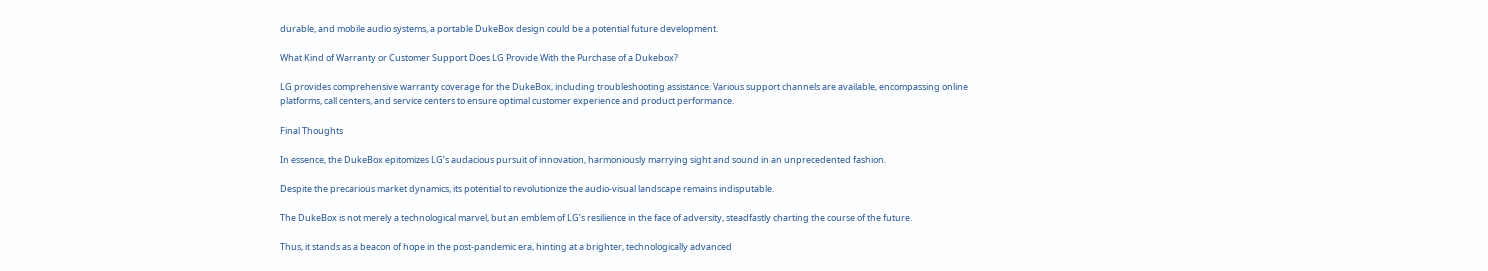durable, and mobile audio systems, a portable DukeBox design could be a potential future development.

What Kind of Warranty or Customer Support Does LG Provide With the Purchase of a Dukebox?

LG provides comprehensive warranty coverage for the DukeBox, including troubleshooting assistance. Various support channels are available, encompassing online platforms, call centers, and service centers to ensure optimal customer experience and product performance.

Final Thoughts

In essence, the DukeBox epitomizes LG’s audacious pursuit of innovation, harmoniously marrying sight and sound in an unprecedented fashion.

Despite the precarious market dynamics, its potential to revolutionize the audio-visual landscape remains indisputable.

The DukeBox is not merely a technological marvel, but an emblem of LG’s resilience in the face of adversity, steadfastly charting the course of the future.

Thus, it stands as a beacon of hope in the post-pandemic era, hinting at a brighter, technologically advanced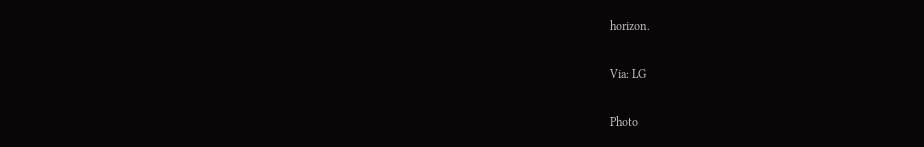horizon.

Via: LG

Photo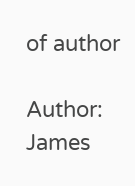of author

Author: James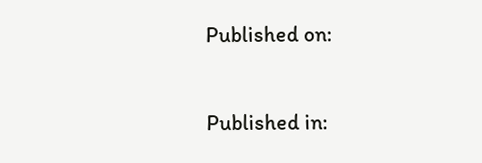Published on:

Published in: